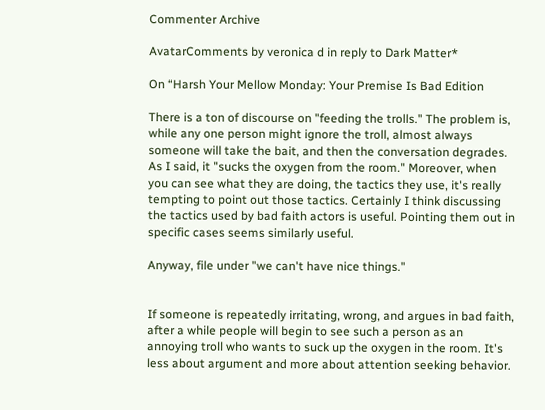Commenter Archive

AvatarComments by veronica d in reply to Dark Matter*

On “Harsh Your Mellow Monday: Your Premise Is Bad Edition

There is a ton of discourse on "feeding the trolls." The problem is, while any one person might ignore the troll, almost always someone will take the bait, and then the conversation degrades. As I said, it "sucks the oxygen from the room." Moreover, when you can see what they are doing, the tactics they use, it's really tempting to point out those tactics. Certainly I think discussing the tactics used by bad faith actors is useful. Pointing them out in specific cases seems similarly useful.

Anyway, file under "we can't have nice things."


If someone is repeatedly irritating, wrong, and argues in bad faith, after a while people will begin to see such a person as an annoying troll who wants to suck up the oxygen in the room. It's less about argument and more about attention seeking behavior.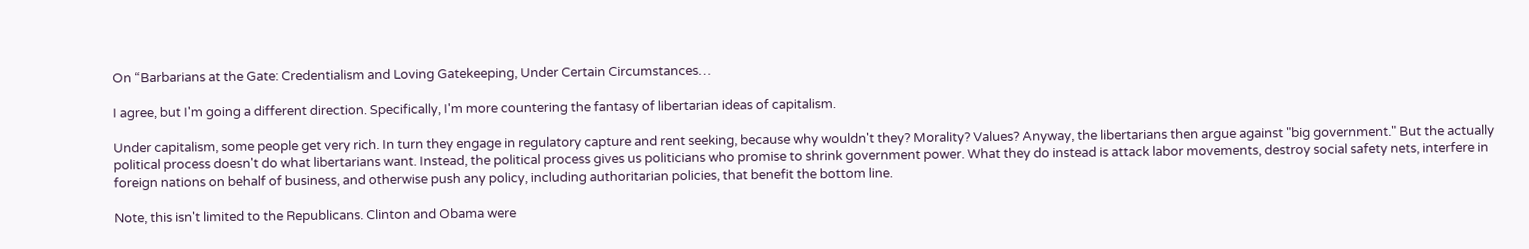On “Barbarians at the Gate: Credentialism and Loving Gatekeeping, Under Certain Circumstances…

I agree, but I'm going a different direction. Specifically, I'm more countering the fantasy of libertarian ideas of capitalism.

Under capitalism, some people get very rich. In turn they engage in regulatory capture and rent seeking, because why wouldn't they? Morality? Values? Anyway, the libertarians then argue against "big government." But the actually political process doesn't do what libertarians want. Instead, the political process gives us politicians who promise to shrink government power. What they do instead is attack labor movements, destroy social safety nets, interfere in foreign nations on behalf of business, and otherwise push any policy, including authoritarian policies, that benefit the bottom line.

Note, this isn't limited to the Republicans. Clinton and Obama were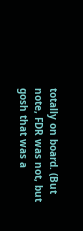totally on board. (But note, FDR was not, but gosh that was a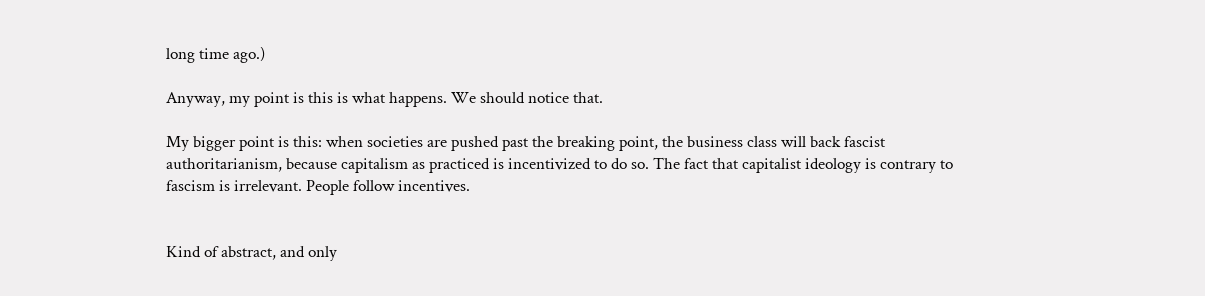long time ago.)

Anyway, my point is this is what happens. We should notice that.

My bigger point is this: when societies are pushed past the breaking point, the business class will back fascist authoritarianism, because capitalism as practiced is incentivized to do so. The fact that capitalist ideology is contrary to fascism is irrelevant. People follow incentives.


Kind of abstract, and only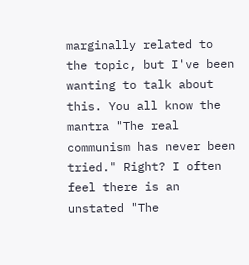marginally related to the topic, but I've been wanting to talk about this. You all know the mantra "The real communism has never been tried." Right? I often feel there is an unstated "The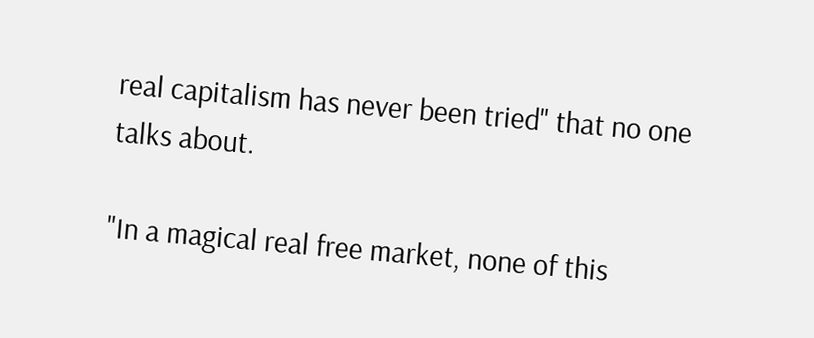real capitalism has never been tried" that no one talks about.

"In a magical real free market, none of this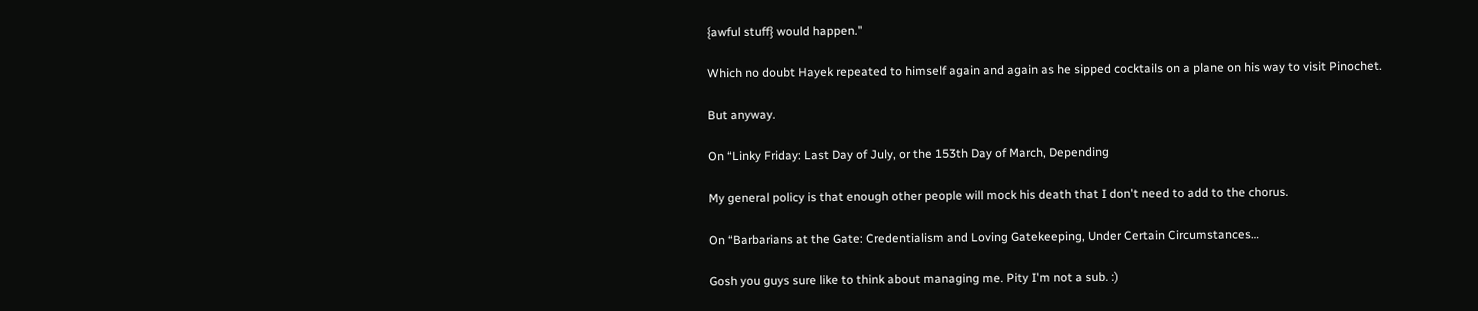{awful stuff} would happen."

Which no doubt Hayek repeated to himself again and again as he sipped cocktails on a plane on his way to visit Pinochet.

But anyway.

On “Linky Friday: Last Day of July, or the 153th Day of March, Depending

My general policy is that enough other people will mock his death that I don't need to add to the chorus.

On “Barbarians at the Gate: Credentialism and Loving Gatekeeping, Under Certain Circumstances…

Gosh you guys sure like to think about managing me. Pity I'm not a sub. :)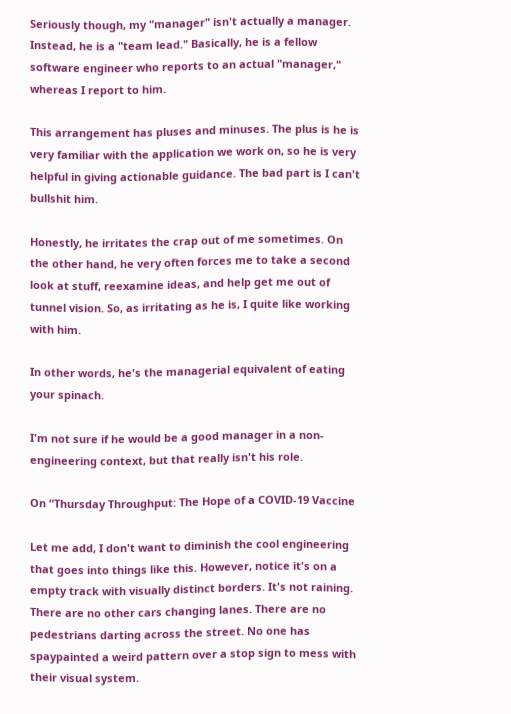Seriously though, my "manager" isn't actually a manager. Instead, he is a "team lead." Basically, he is a fellow software engineer who reports to an actual "manager," whereas I report to him.

This arrangement has pluses and minuses. The plus is he is very familiar with the application we work on, so he is very helpful in giving actionable guidance. The bad part is I can't bullshit him.

Honestly, he irritates the crap out of me sometimes. On the other hand, he very often forces me to take a second look at stuff, reexamine ideas, and help get me out of tunnel vision. So, as irritating as he is, I quite like working with him.

In other words, he's the managerial equivalent of eating your spinach.

I'm not sure if he would be a good manager in a non-engineering context, but that really isn't his role.

On “Thursday Throughput: The Hope of a COVID-19 Vaccine

Let me add, I don't want to diminish the cool engineering that goes into things like this. However, notice it's on a empty track with visually distinct borders. It's not raining. There are no other cars changing lanes. There are no pedestrians darting across the street. No one has spaypainted a weird pattern over a stop sign to mess with their visual system.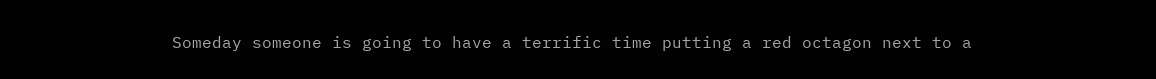Someday someone is going to have a terrific time putting a red octagon next to a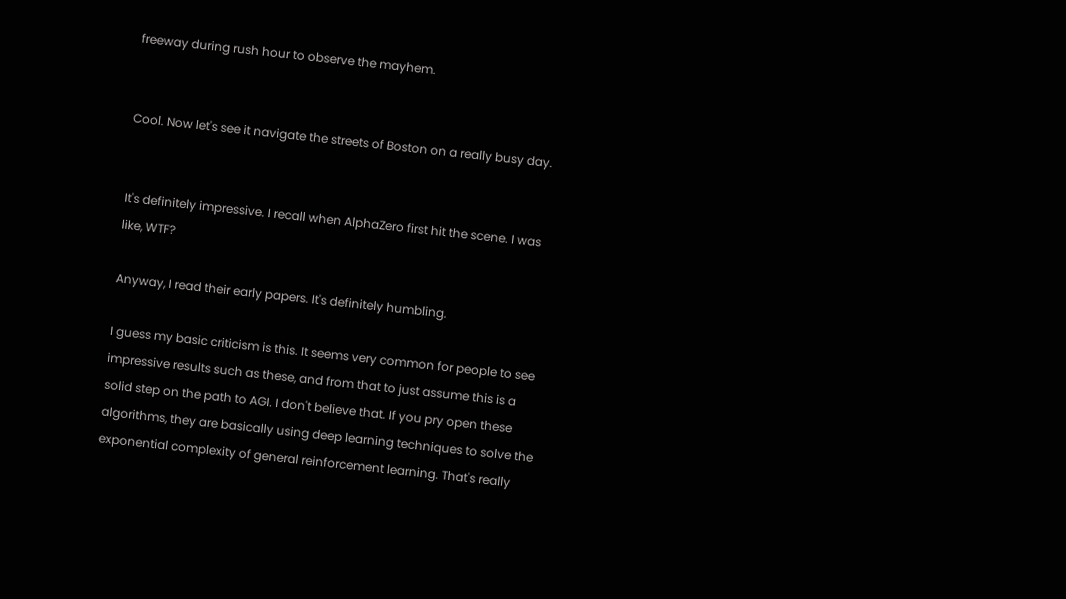freeway during rush hour to observe the mayhem.


Cool. Now let's see it navigate the streets of Boston on a really busy day.


It's definitely impressive. I recall when AlphaZero first hit the scene. I was like, WTF?

Anyway, I read their early papers. It's definitely humbling.

I guess my basic criticism is this. It seems very common for people to see impressive results such as these, and from that to just assume this is a solid step on the path to AGI. I don't believe that. If you pry open these algorithms, they are basically using deep learning techniques to solve the exponential complexity of general reinforcement learning. That's really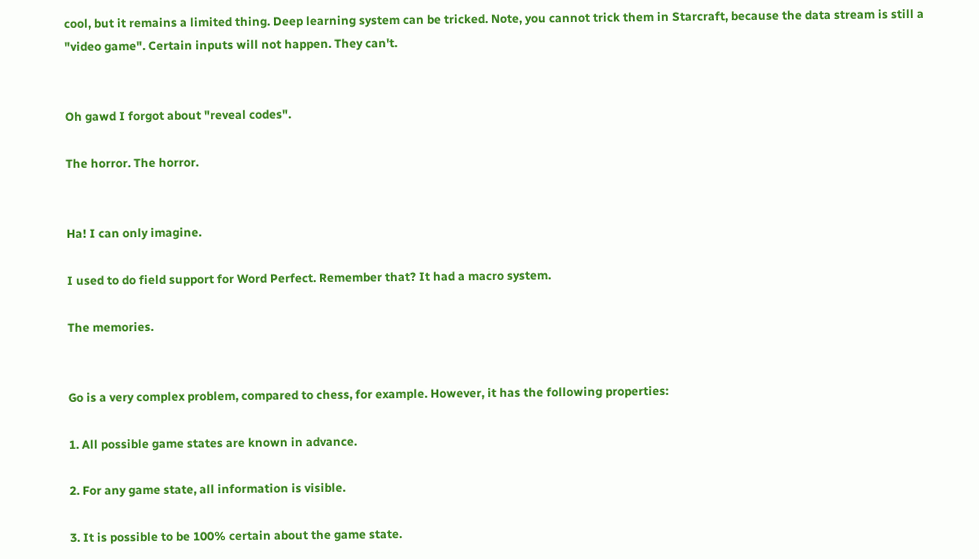cool, but it remains a limited thing. Deep learning system can be tricked. Note, you cannot trick them in Starcraft, because the data stream is still a "video game". Certain inputs will not happen. They can't.


Oh gawd I forgot about "reveal codes".

The horror. The horror.


Ha! I can only imagine.

I used to do field support for Word Perfect. Remember that? It had a macro system.

The memories.


Go is a very complex problem, compared to chess, for example. However, it has the following properties:

1. All possible game states are known in advance.

2. For any game state, all information is visible.

3. It is possible to be 100% certain about the game state.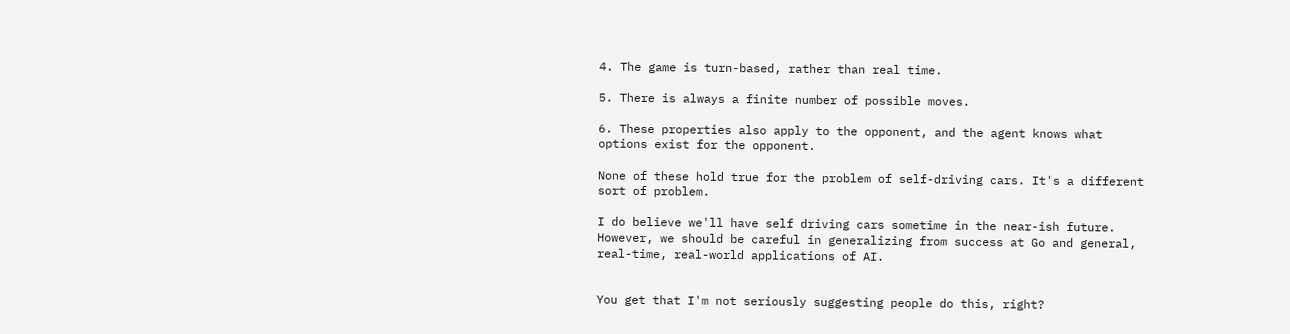4. The game is turn-based, rather than real time.

5. There is always a finite number of possible moves.

6. These properties also apply to the opponent, and the agent knows what options exist for the opponent.

None of these hold true for the problem of self-driving cars. It's a different sort of problem.

I do believe we'll have self driving cars sometime in the near-ish future. However, we should be careful in generalizing from success at Go and general, real-time, real-world applications of AI.


You get that I'm not seriously suggesting people do this, right?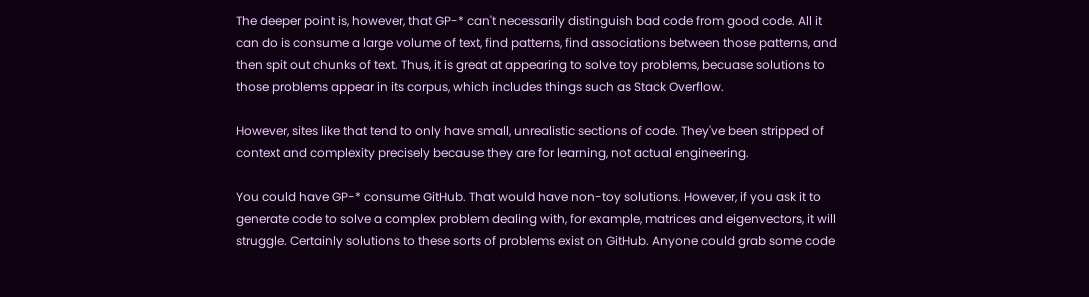The deeper point is, however, that GP-* can't necessarily distinguish bad code from good code. All it can do is consume a large volume of text, find patterns, find associations between those patterns, and then spit out chunks of text. Thus, it is great at appearing to solve toy problems, becuase solutions to those problems appear in its corpus, which includes things such as Stack Overflow.

However, sites like that tend to only have small, unrealistic sections of code. They've been stripped of context and complexity precisely because they are for learning, not actual engineering.

You could have GP-* consume GitHub. That would have non-toy solutions. However, if you ask it to generate code to solve a complex problem dealing with, for example, matrices and eigenvectors, it will struggle. Certainly solutions to these sorts of problems exist on GitHub. Anyone could grab some code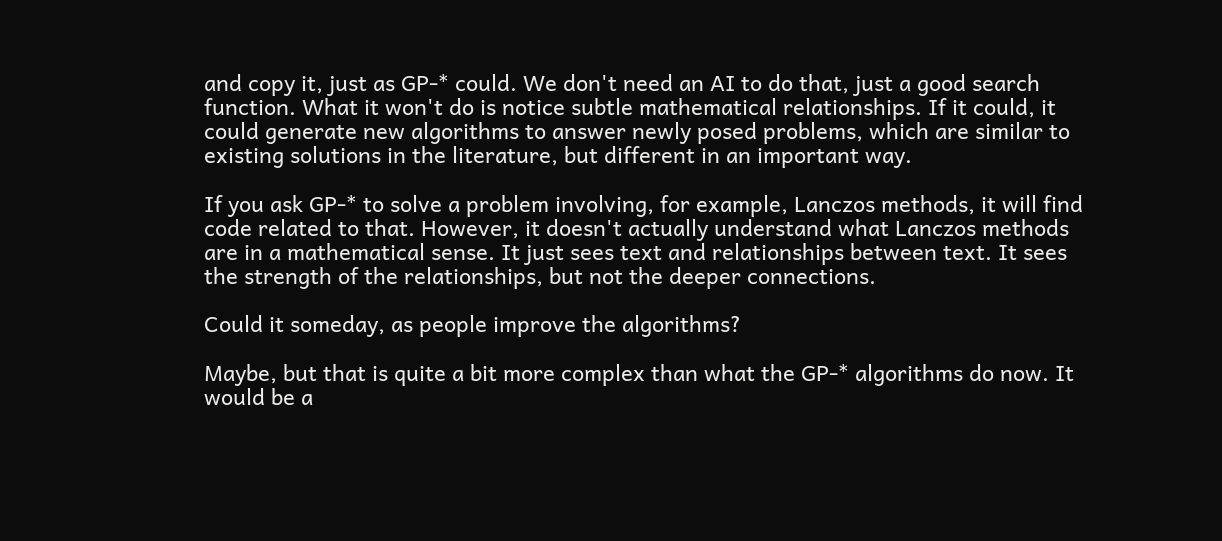and copy it, just as GP-* could. We don't need an AI to do that, just a good search function. What it won't do is notice subtle mathematical relationships. If it could, it could generate new algorithms to answer newly posed problems, which are similar to existing solutions in the literature, but different in an important way.

If you ask GP-* to solve a problem involving, for example, Lanczos methods, it will find code related to that. However, it doesn't actually understand what Lanczos methods are in a mathematical sense. It just sees text and relationships between text. It sees the strength of the relationships, but not the deeper connections.

Could it someday, as people improve the algorithms?

Maybe, but that is quite a bit more complex than what the GP-* algorithms do now. It would be a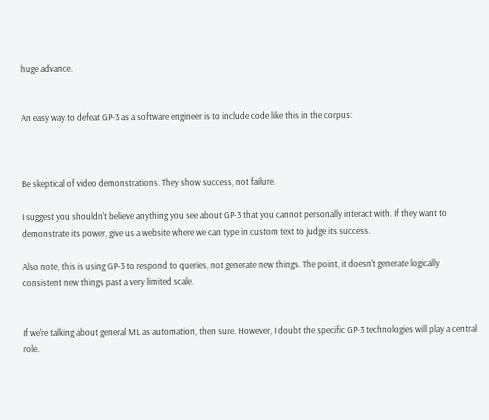huge advance.


An easy way to defeat GP-3 as a software engineer is to include code like this in the corpus:



Be skeptical of video demonstrations. They show success, not failure.

I suggest you shouldn't believe anything you see about GP-3 that you cannot personally interact with. If they want to demonstrate its power, give us a website where we can type in custom text to judge its success.

Also note, this is using GP-3 to respond to queries, not generate new things. The point, it doesn't generate logically consistent new things past a very limited scale.


If we're talking about general ML as automation, then sure. However, I doubt the specific GP-3 technologies will play a central role.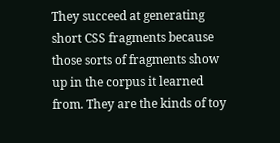They succeed at generating short CSS fragments because those sorts of fragments show up in the corpus it learned from. They are the kinds of toy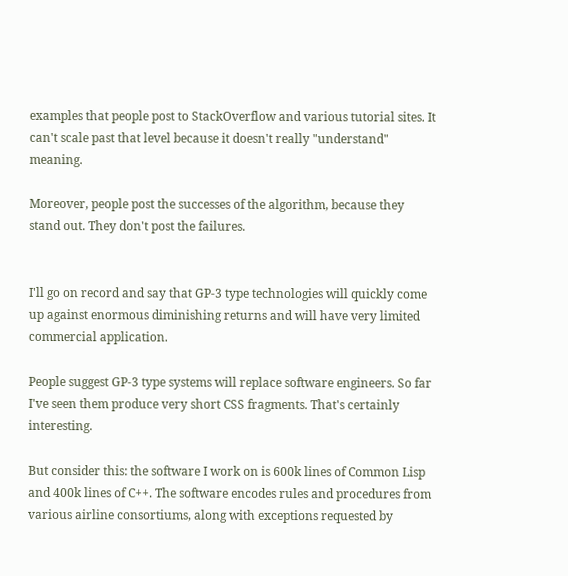examples that people post to StackOverflow and various tutorial sites. It can't scale past that level because it doesn't really "understand" meaning.

Moreover, people post the successes of the algorithm, because they stand out. They don't post the failures.


I'll go on record and say that GP-3 type technologies will quickly come up against enormous diminishing returns and will have very limited commercial application.

People suggest GP-3 type systems will replace software engineers. So far I've seen them produce very short CSS fragments. That's certainly interesting.

But consider this: the software I work on is 600k lines of Common Lisp and 400k lines of C++. The software encodes rules and procedures from various airline consortiums, along with exceptions requested by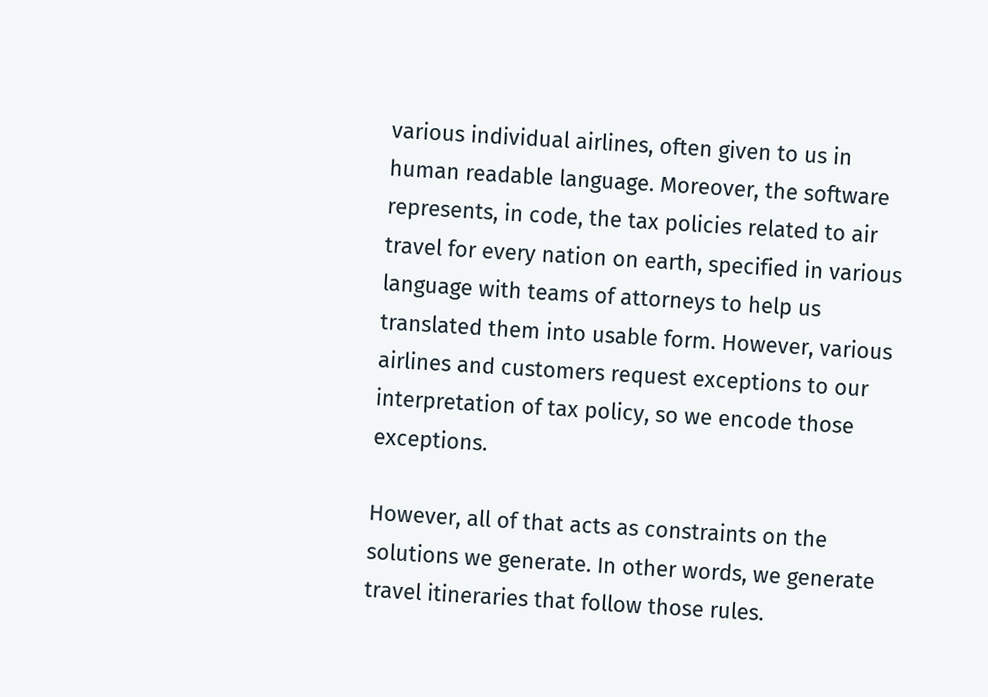various individual airlines, often given to us in human readable language. Moreover, the software represents, in code, the tax policies related to air travel for every nation on earth, specified in various language with teams of attorneys to help us translated them into usable form. However, various airlines and customers request exceptions to our interpretation of tax policy, so we encode those exceptions.

However, all of that acts as constraints on the solutions we generate. In other words, we generate travel itineraries that follow those rules.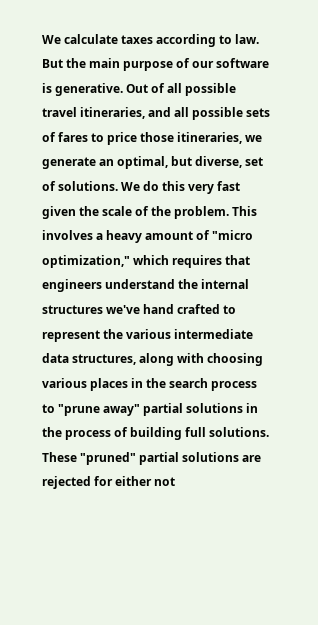We calculate taxes according to law. But the main purpose of our software is generative. Out of all possible travel itineraries, and all possible sets of fares to price those itineraries, we generate an optimal, but diverse, set of solutions. We do this very fast given the scale of the problem. This involves a heavy amount of "micro optimization," which requires that engineers understand the internal structures we've hand crafted to represent the various intermediate data structures, along with choosing various places in the search process to "prune away" partial solutions in the process of building full solutions. These "pruned" partial solutions are rejected for either not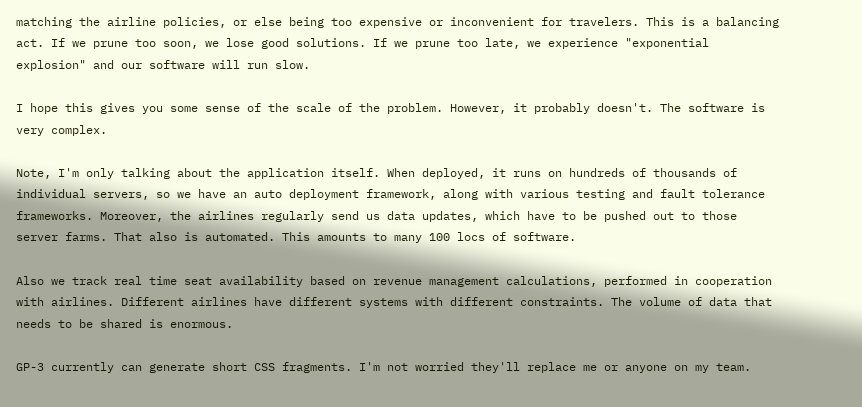matching the airline policies, or else being too expensive or inconvenient for travelers. This is a balancing act. If we prune too soon, we lose good solutions. If we prune too late, we experience "exponential explosion" and our software will run slow.

I hope this gives you some sense of the scale of the problem. However, it probably doesn't. The software is very complex.

Note, I'm only talking about the application itself. When deployed, it runs on hundreds of thousands of individual servers, so we have an auto deployment framework, along with various testing and fault tolerance frameworks. Moreover, the airlines regularly send us data updates, which have to be pushed out to those server farms. That also is automated. This amounts to many 100 locs of software.

Also we track real time seat availability based on revenue management calculations, performed in cooperation with airlines. Different airlines have different systems with different constraints. The volume of data that needs to be shared is enormous.

GP-3 currently can generate short CSS fragments. I'm not worried they'll replace me or anyone on my team.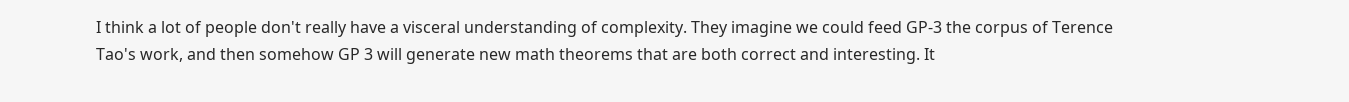I think a lot of people don't really have a visceral understanding of complexity. They imagine we could feed GP-3 the corpus of Terence Tao's work, and then somehow GP 3 will generate new math theorems that are both correct and interesting. It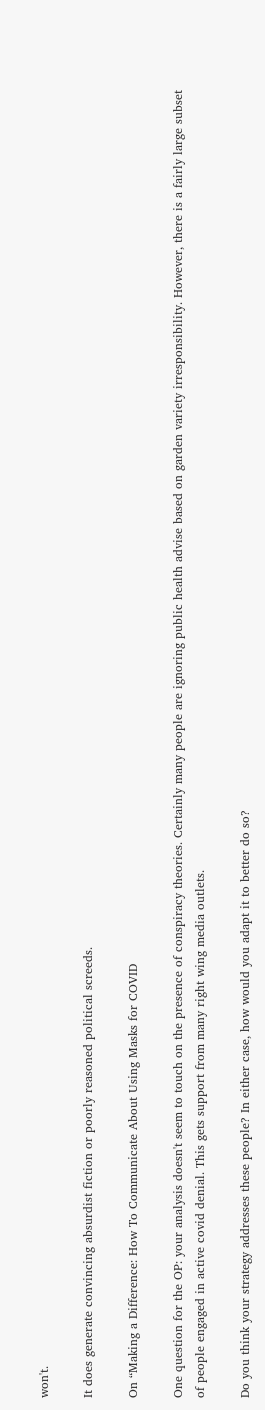won't.

It does generate convincing absurdist fiction or poorly reasoned political screeds.

On “Making a Difference: How To Communicate About Using Masks for COVID

One question for the OP: your analysis doesn't seem to touch on the presence of conspiracy theories. Certainly many people are ignoring public health advise based on garden variety irresponsibility. However, there is a fairly large subset of people engaged in active covid denial. This gets support from many right wing media outlets.

Do you think your strategy addresses these people? In either case, how would you adapt it to better do so?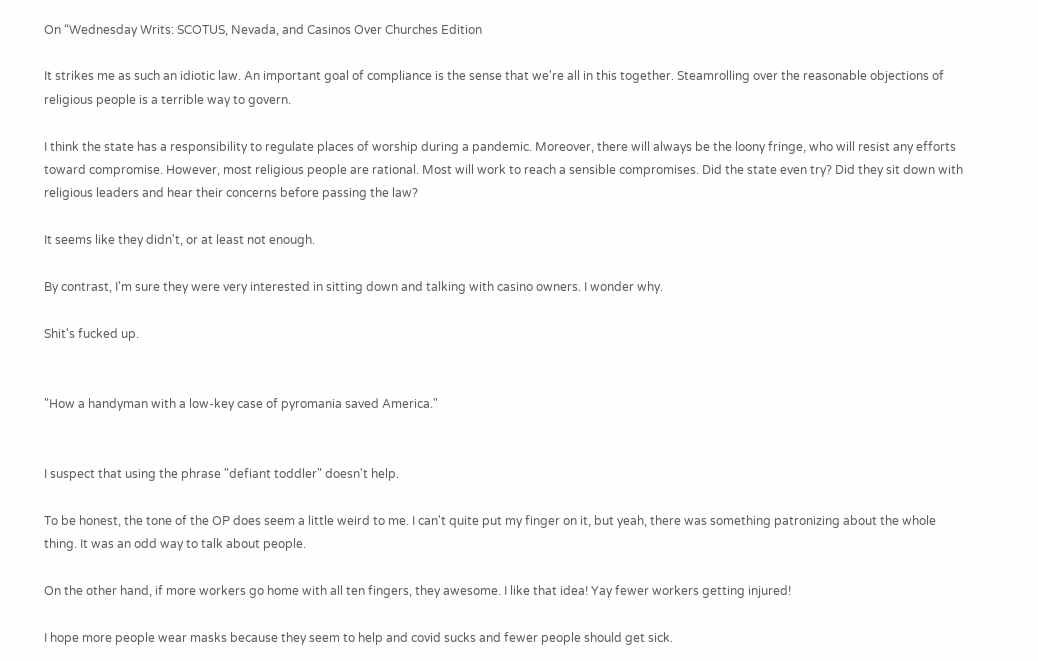On “Wednesday Writs: SCOTUS, Nevada, and Casinos Over Churches Edition

It strikes me as such an idiotic law. An important goal of compliance is the sense that we're all in this together. Steamrolling over the reasonable objections of religious people is a terrible way to govern.

I think the state has a responsibility to regulate places of worship during a pandemic. Moreover, there will always be the loony fringe, who will resist any efforts toward compromise. However, most religious people are rational. Most will work to reach a sensible compromises. Did the state even try? Did they sit down with religious leaders and hear their concerns before passing the law?

It seems like they didn't, or at least not enough.

By contrast, I'm sure they were very interested in sitting down and talking with casino owners. I wonder why.

Shit's fucked up.


"How a handyman with a low-key case of pyromania saved America."


I suspect that using the phrase "defiant toddler" doesn't help.

To be honest, the tone of the OP does seem a little weird to me. I can't quite put my finger on it, but yeah, there was something patronizing about the whole thing. It was an odd way to talk about people.

On the other hand, if more workers go home with all ten fingers, they awesome. I like that idea! Yay fewer workers getting injured!

I hope more people wear masks because they seem to help and covid sucks and fewer people should get sick.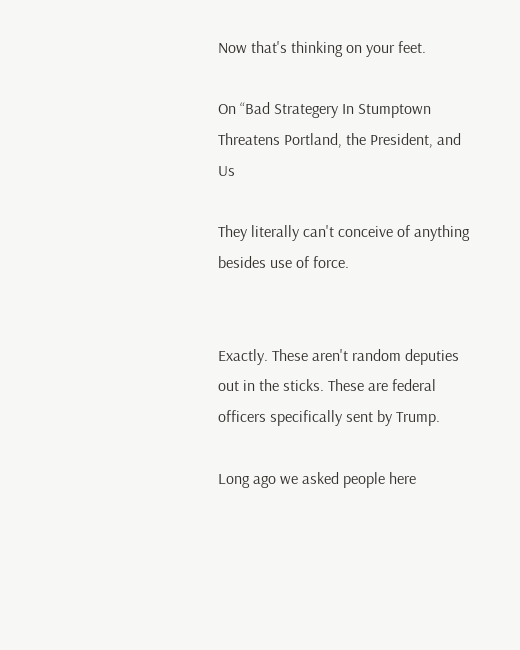Now that's thinking on your feet.

On “Bad Strategery In Stumptown Threatens Portland, the President, and Us

They literally can't conceive of anything besides use of force.


Exactly. These aren't random deputies out in the sticks. These are federal officers specifically sent by Trump.

Long ago we asked people here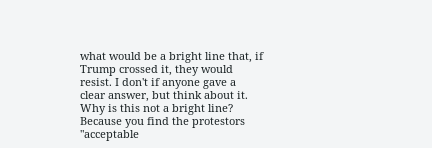what would be a bright line that, if Trump crossed it, they would resist. I don't if anyone gave a clear answer, but think about it. Why is this not a bright line? Because you find the protestors "acceptable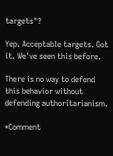targets"?

Yep. Acceptable targets. Got it. We've seen this before.

There is no way to defend this behavior without defending authoritarianism.

*Comment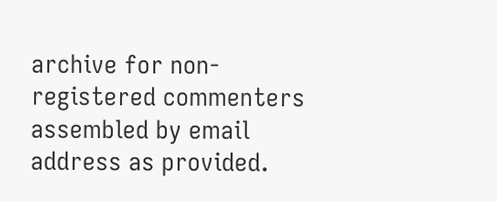archive for non-registered commenters assembled by email address as provided.